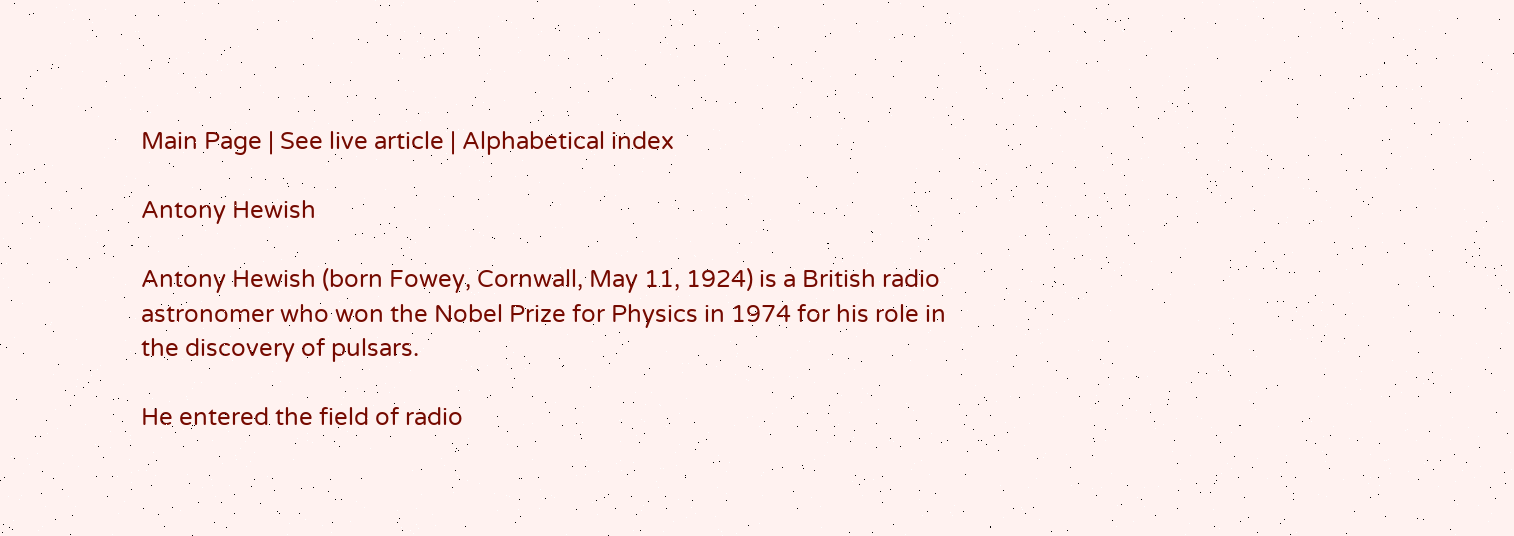Main Page | See live article | Alphabetical index

Antony Hewish

Antony Hewish (born Fowey, Cornwall, May 11, 1924) is a British radio astronomer who won the Nobel Prize for Physics in 1974 for his role in the discovery of pulsars.

He entered the field of radio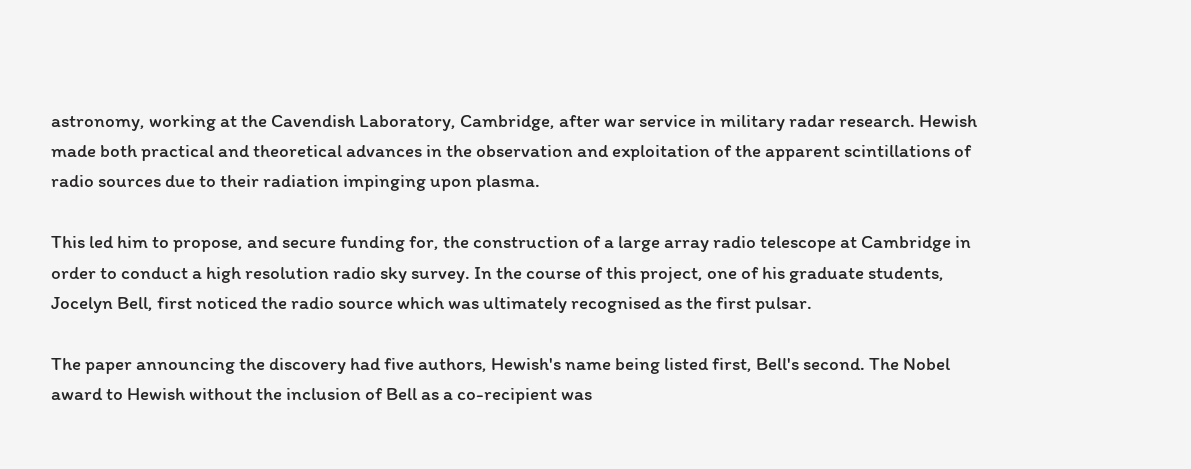astronomy, working at the Cavendish Laboratory, Cambridge, after war service in military radar research. Hewish made both practical and theoretical advances in the observation and exploitation of the apparent scintillations of radio sources due to their radiation impinging upon plasma.

This led him to propose, and secure funding for, the construction of a large array radio telescope at Cambridge in order to conduct a high resolution radio sky survey. In the course of this project, one of his graduate students, Jocelyn Bell, first noticed the radio source which was ultimately recognised as the first pulsar.

The paper announcing the discovery had five authors, Hewish's name being listed first, Bell's second. The Nobel award to Hewish without the inclusion of Bell as a co-recipient was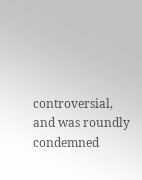controversial, and was roundly condemned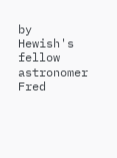by Hewish's fellow astronomer Fred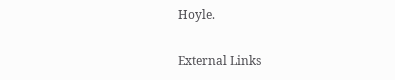Hoyle.

External Links